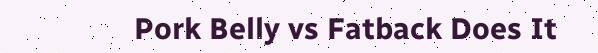Pork Belly vs Fatback Does It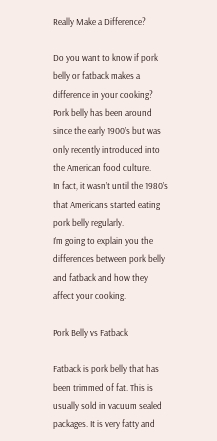Really Make a Difference?

Do you want to know if pork belly or fatback makes a difference in your cooking?
Pork belly has been around since the early 1900’s but was only recently introduced into the American food culture.
In fact, it wasn’t until the 1980’s that Americans started eating pork belly regularly.
I’m going to explain you the differences between pork belly and fatback and how they affect your cooking.

Pork Belly vs Fatback

Fatback is pork belly that has been trimmed of fat. This is usually sold in vacuum sealed packages. It is very fatty and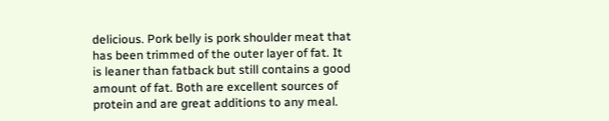delicious. Pork belly is pork shoulder meat that has been trimmed of the outer layer of fat. It is leaner than fatback but still contains a good amount of fat. Both are excellent sources of protein and are great additions to any meal.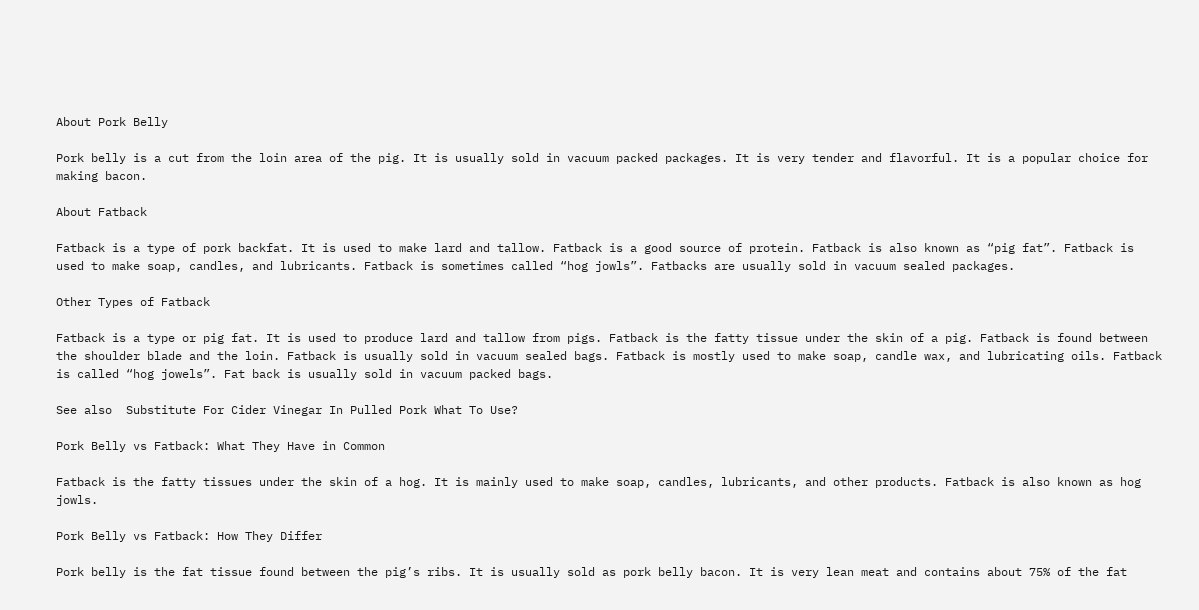About Pork Belly

Pork belly is a cut from the loin area of the pig. It is usually sold in vacuum packed packages. It is very tender and flavorful. It is a popular choice for making bacon.

About Fatback

Fatback is a type of pork backfat. It is used to make lard and tallow. Fatback is a good source of protein. Fatback is also known as “pig fat”. Fatback is used to make soap, candles, and lubricants. Fatback is sometimes called “hog jowls”. Fatbacks are usually sold in vacuum sealed packages.

Other Types of Fatback

Fatback is a type or pig fat. It is used to produce lard and tallow from pigs. Fatback is the fatty tissue under the skin of a pig. Fatback is found between the shoulder blade and the loin. Fatback is usually sold in vacuum sealed bags. Fatback is mostly used to make soap, candle wax, and lubricating oils. Fatback is called “hog jowels”. Fat back is usually sold in vacuum packed bags.

See also  Substitute For Cider Vinegar In Pulled Pork What To Use?

Pork Belly vs Fatback: What They Have in Common

Fatback is the fatty tissues under the skin of a hog. It is mainly used to make soap, candles, lubricants, and other products. Fatback is also known as hog jowls.

Pork Belly vs Fatback: How They Differ

Pork belly is the fat tissue found between the pig’s ribs. It is usually sold as pork belly bacon. It is very lean meat and contains about 75% of the fat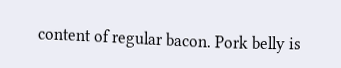content of regular bacon. Pork belly is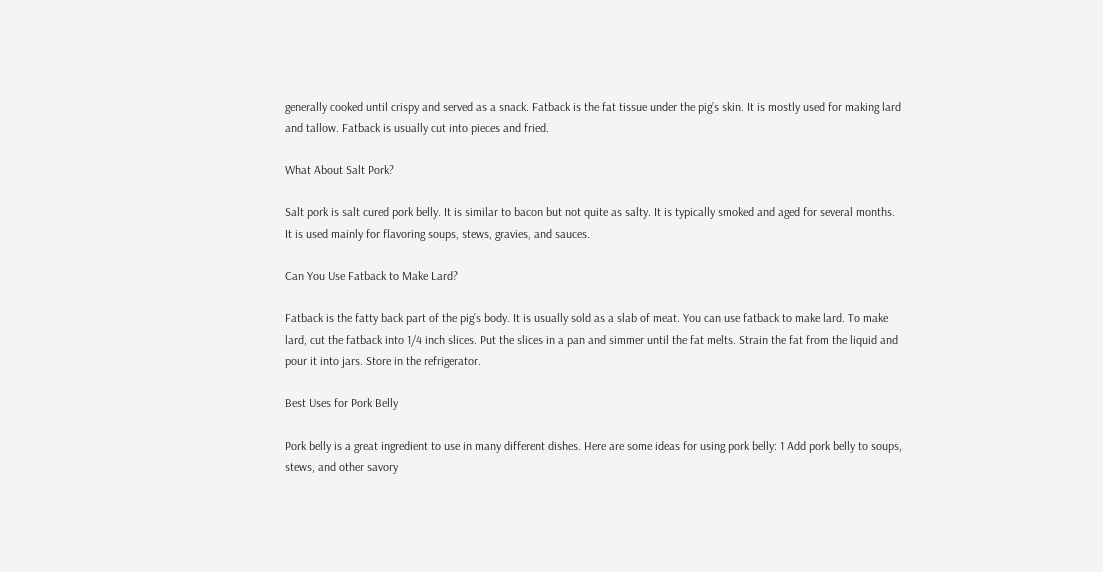generally cooked until crispy and served as a snack. Fatback is the fat tissue under the pig’s skin. It is mostly used for making lard and tallow. Fatback is usually cut into pieces and fried.

What About Salt Pork?

Salt pork is salt cured pork belly. It is similar to bacon but not quite as salty. It is typically smoked and aged for several months. It is used mainly for flavoring soups, stews, gravies, and sauces.

Can You Use Fatback to Make Lard?

Fatback is the fatty back part of the pig’s body. It is usually sold as a slab of meat. You can use fatback to make lard. To make lard, cut the fatback into 1/4 inch slices. Put the slices in a pan and simmer until the fat melts. Strain the fat from the liquid and pour it into jars. Store in the refrigerator.

Best Uses for Pork Belly

Pork belly is a great ingredient to use in many different dishes. Here are some ideas for using pork belly: 1 Add pork belly to soups, stews, and other savory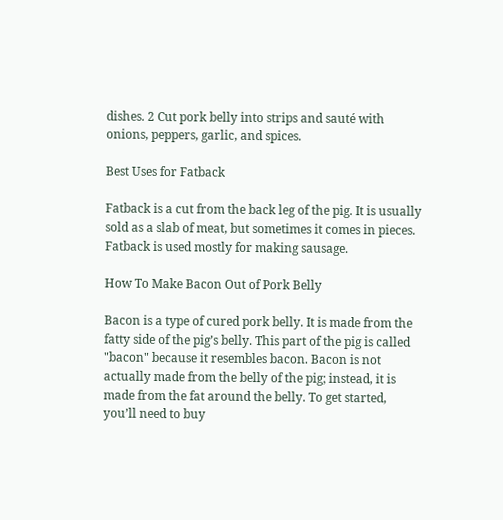dishes. 2 Cut pork belly into strips and sauté with onions, peppers, garlic, and spices.

Best Uses for Fatback

Fatback is a cut from the back leg of the pig. It is usually sold as a slab of meat, but sometimes it comes in pieces. Fatback is used mostly for making sausage.

How To Make Bacon Out of Pork Belly

Bacon is a type of cured pork belly. It is made from the fatty side of the pig’s belly. This part of the pig is called "bacon" because it resembles bacon. Bacon is not actually made from the belly of the pig; instead, it is made from the fat around the belly. To get started, you’ll need to buy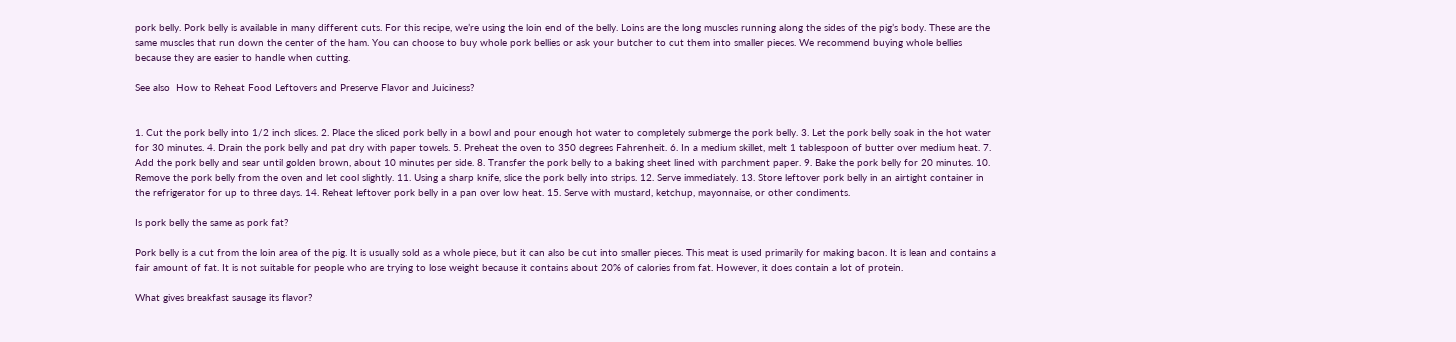pork belly. Pork belly is available in many different cuts. For this recipe, we’re using the loin end of the belly. Loins are the long muscles running along the sides of the pig’s body. These are the same muscles that run down the center of the ham. You can choose to buy whole pork bellies or ask your butcher to cut them into smaller pieces. We recommend buying whole bellies because they are easier to handle when cutting.

See also  How to Reheat Food Leftovers and Preserve Flavor and Juiciness?


1. Cut the pork belly into 1/2 inch slices. 2. Place the sliced pork belly in a bowl and pour enough hot water to completely submerge the pork belly. 3. Let the pork belly soak in the hot water for 30 minutes. 4. Drain the pork belly and pat dry with paper towels. 5. Preheat the oven to 350 degrees Fahrenheit. 6. In a medium skillet, melt 1 tablespoon of butter over medium heat. 7. Add the pork belly and sear until golden brown, about 10 minutes per side. 8. Transfer the pork belly to a baking sheet lined with parchment paper. 9. Bake the pork belly for 20 minutes. 10. Remove the pork belly from the oven and let cool slightly. 11. Using a sharp knife, slice the pork belly into strips. 12. Serve immediately. 13. Store leftover pork belly in an airtight container in the refrigerator for up to three days. 14. Reheat leftover pork belly in a pan over low heat. 15. Serve with mustard, ketchup, mayonnaise, or other condiments.

Is pork belly the same as pork fat?

Pork belly is a cut from the loin area of the pig. It is usually sold as a whole piece, but it can also be cut into smaller pieces. This meat is used primarily for making bacon. It is lean and contains a fair amount of fat. It is not suitable for people who are trying to lose weight because it contains about 20% of calories from fat. However, it does contain a lot of protein.

What gives breakfast sausage its flavor?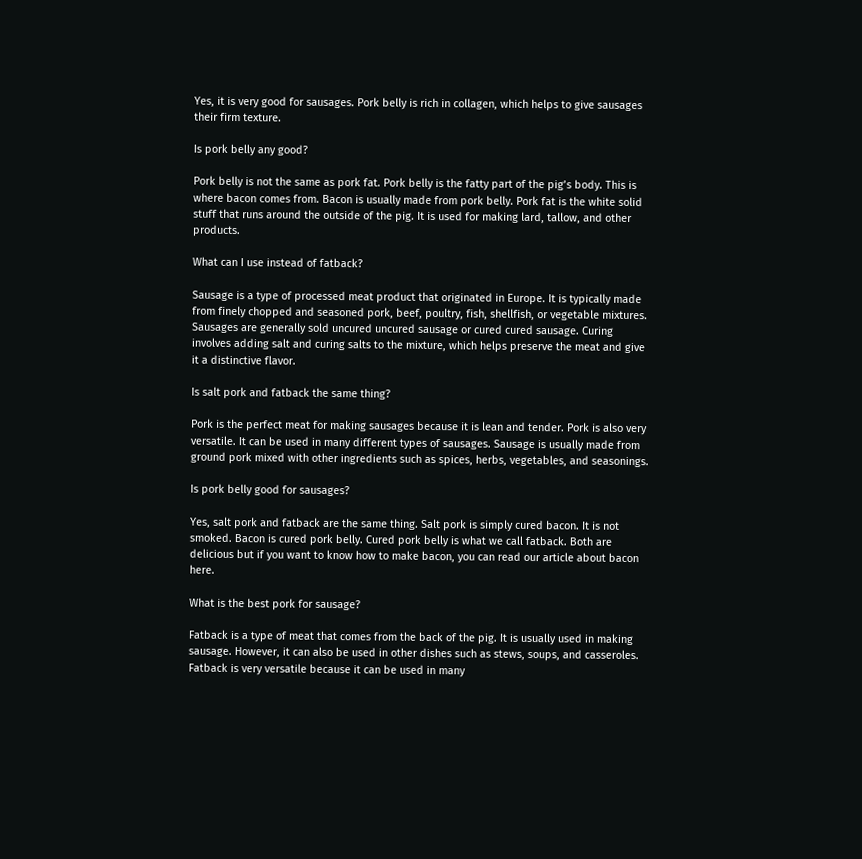Yes, it is very good for sausages. Pork belly is rich in collagen, which helps to give sausages their firm texture.

Is pork belly any good?

Pork belly is not the same as pork fat. Pork belly is the fatty part of the pig’s body. This is where bacon comes from. Bacon is usually made from pork belly. Pork fat is the white solid stuff that runs around the outside of the pig. It is used for making lard, tallow, and other products.

What can I use instead of fatback?

Sausage is a type of processed meat product that originated in Europe. It is typically made from finely chopped and seasoned pork, beef, poultry, fish, shellfish, or vegetable mixtures. Sausages are generally sold uncured uncured sausage or cured cured sausage. Curing involves adding salt and curing salts to the mixture, which helps preserve the meat and give it a distinctive flavor.

Is salt pork and fatback the same thing?

Pork is the perfect meat for making sausages because it is lean and tender. Pork is also very versatile. It can be used in many different types of sausages. Sausage is usually made from ground pork mixed with other ingredients such as spices, herbs, vegetables, and seasonings.

Is pork belly good for sausages?

Yes, salt pork and fatback are the same thing. Salt pork is simply cured bacon. It is not smoked. Bacon is cured pork belly. Cured pork belly is what we call fatback. Both are delicious but if you want to know how to make bacon, you can read our article about bacon here.

What is the best pork for sausage?

Fatback is a type of meat that comes from the back of the pig. It is usually used in making sausage. However, it can also be used in other dishes such as stews, soups, and casseroles. Fatback is very versatile because it can be used in many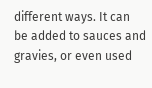different ways. It can be added to sauces and gravies, or even used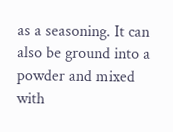as a seasoning. It can also be ground into a powder and mixed with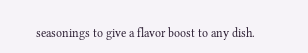seasonings to give a flavor boost to any dish.